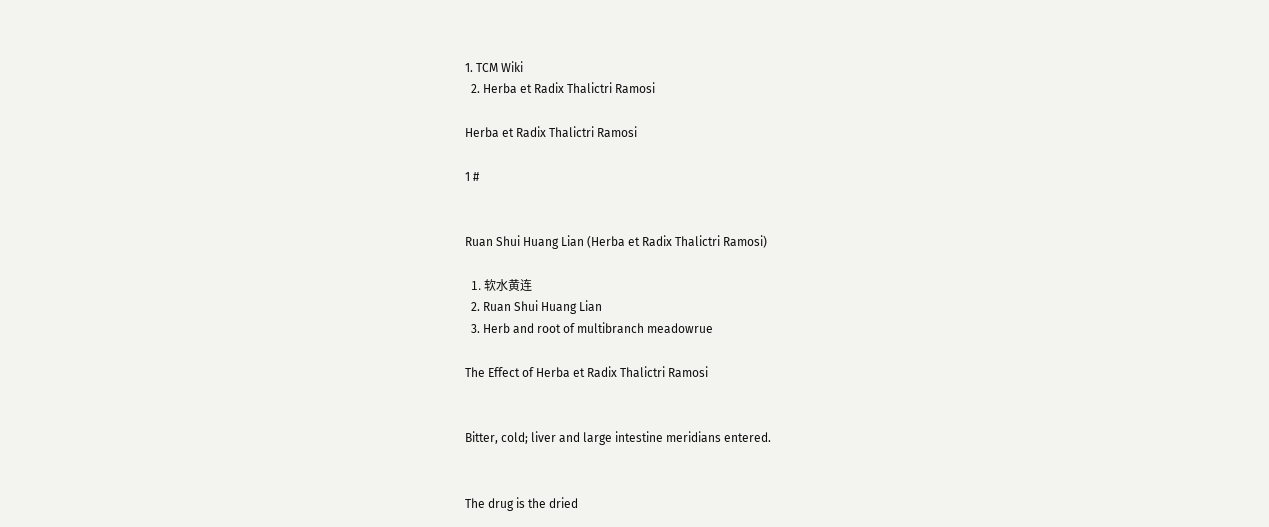1. TCM Wiki
  2. Herba et Radix Thalictri Ramosi

Herba et Radix Thalictri Ramosi

1 #


Ruan Shui Huang Lian (Herba et Radix Thalictri Ramosi)

  1. 软水黄连
  2. Ruan Shui Huang Lian
  3. Herb and root of multibranch meadowrue

The Effect of Herba et Radix Thalictri Ramosi


Bitter, cold; liver and large intestine meridians entered.


The drug is the dried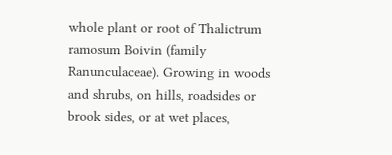whole plant or root of Thalictrum ramosum Boivin (family Ranunculaceae). Growing in woods and shrubs, on hills, roadsides or brook sides, or at wet places,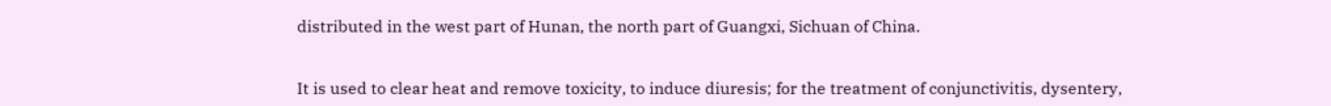distributed in the west part of Hunan, the north part of Guangxi, Sichuan of China.


It is used to clear heat and remove toxicity, to induce diuresis; for the treatment of conjunctivitis, dysentery,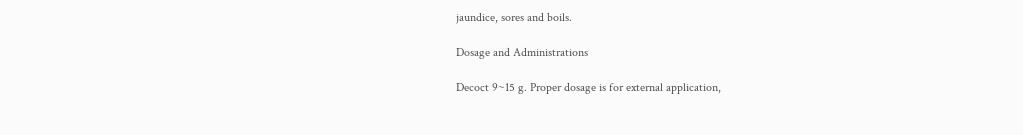jaundice, sores and boils.

Dosage and Administrations

Decoct 9~15 g. Proper dosage is for external application,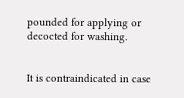pounded for applying or decocted for washing.


It is contraindicated in case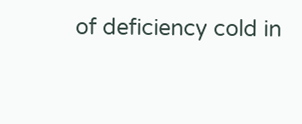of deficiency cold in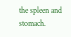the spleen and stomach.